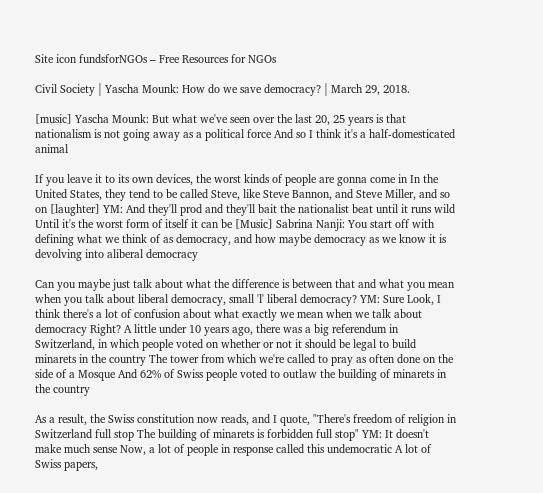Site icon fundsforNGOs – Free Resources for NGOs

Civil Society | Yascha Mounk: How do we save democracy? | March 29, 2018.

[music] Yascha Mounk: But what we've seen over the last 20, 25 years is that nationalism is not going away as a political force And so I think it's a half-domesticated animal

If you leave it to its own devices, the worst kinds of people are gonna come in In the United States, they tend to be called Steve, like Steve Bannon, and Steve Miller, and so on [laughter] YM: And they'll prod and they'll bait the nationalist beat until it runs wild Until it's the worst form of itself it can be [Music] Sabrina Nanji: You start off with defining what we think of as democracy, and how maybe democracy as we know it is devolving into aliberal democracy

Can you maybe just talk about what the difference is between that and what you mean when you talk about liberal democracy, small 'l' liberal democracy? YM: Sure Look, I think there's a lot of confusion about what exactly we mean when we talk about democracy Right? A little under 10 years ago, there was a big referendum in Switzerland, in which people voted on whether or not it should be legal to build minarets in the country The tower from which we're called to pray as often done on the side of a Mosque And 62% of Swiss people voted to outlaw the building of minarets in the country

As a result, the Swiss constitution now reads, and I quote, "There's freedom of religion in Switzerland full stop The building of minarets is forbidden full stop" YM: It doesn't make much sense Now, a lot of people in response called this undemocratic A lot of Swiss papers,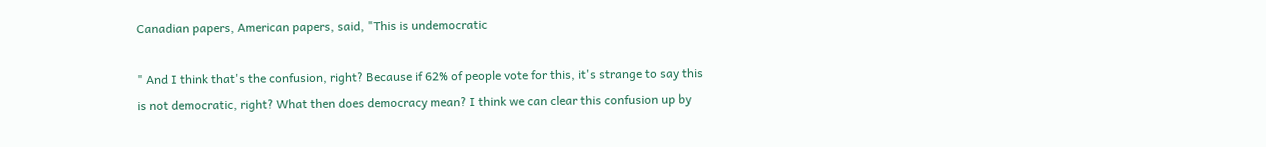Canadian papers, American papers, said, "This is undemocratic

" And I think that's the confusion, right? Because if 62% of people vote for this, it's strange to say this is not democratic, right? What then does democracy mean? I think we can clear this confusion up by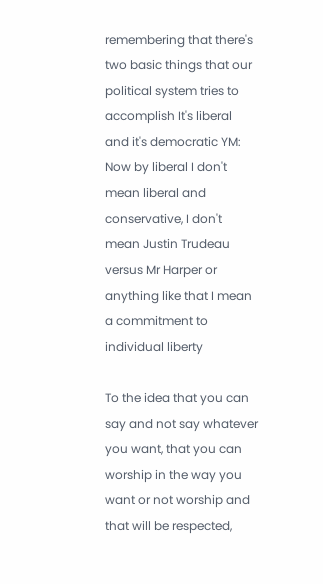remembering that there's two basic things that our political system tries to accomplish It's liberal and it's democratic YM: Now by liberal I don't mean liberal and conservative, I don't mean Justin Trudeau versus Mr Harper or anything like that I mean a commitment to individual liberty

To the idea that you can say and not say whatever you want, that you can worship in the way you want or not worship and that will be respected,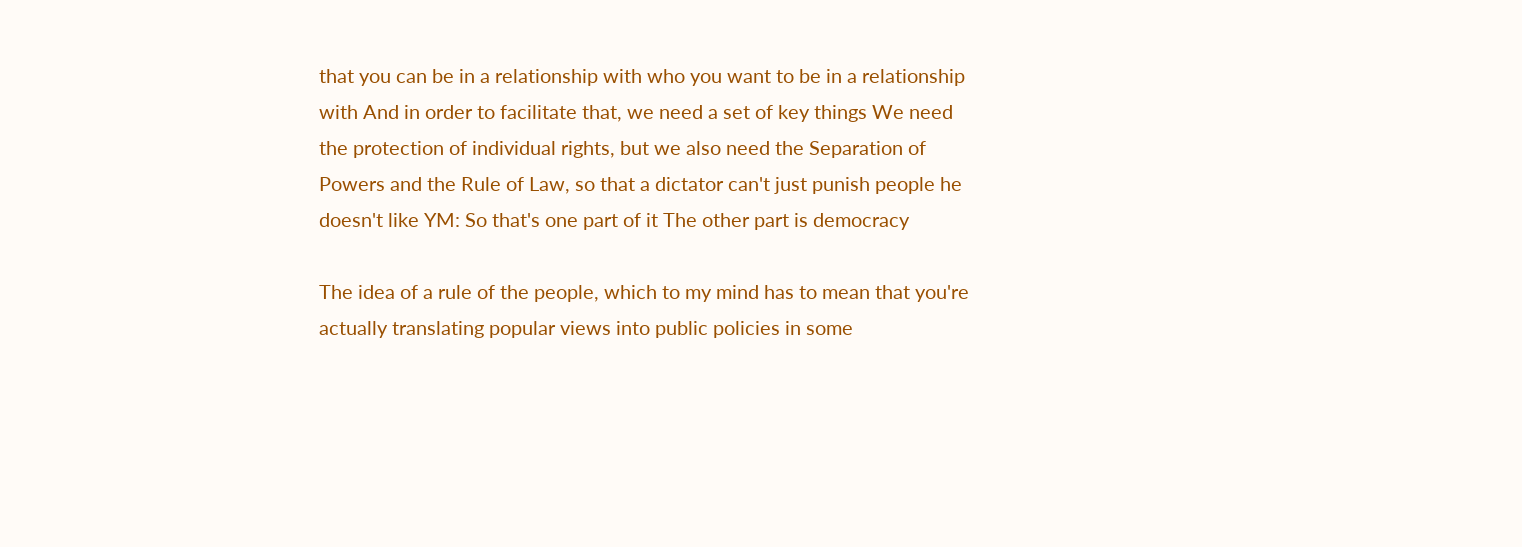that you can be in a relationship with who you want to be in a relationship with And in order to facilitate that, we need a set of key things We need the protection of individual rights, but we also need the Separation of Powers and the Rule of Law, so that a dictator can't just punish people he doesn't like YM: So that's one part of it The other part is democracy

The idea of a rule of the people, which to my mind has to mean that you're actually translating popular views into public policies in some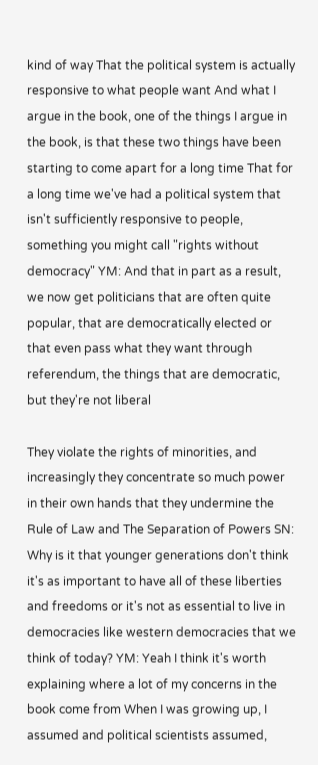kind of way That the political system is actually responsive to what people want And what I argue in the book, one of the things I argue in the book, is that these two things have been starting to come apart for a long time That for a long time we've had a political system that isn't sufficiently responsive to people, something you might call "rights without democracy" YM: And that in part as a result, we now get politicians that are often quite popular, that are democratically elected or that even pass what they want through referendum, the things that are democratic, but they're not liberal

They violate the rights of minorities, and increasingly they concentrate so much power in their own hands that they undermine the Rule of Law and The Separation of Powers SN: Why is it that younger generations don't think it's as important to have all of these liberties and freedoms or it's not as essential to live in democracies like western democracies that we think of today? YM: Yeah I think it's worth explaining where a lot of my concerns in the book come from When I was growing up, I assumed and political scientists assumed,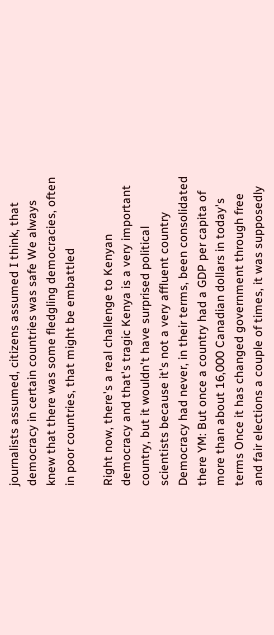journalists assumed, citizens assumed I think, that democracy in certain countries was safe We always knew that there was some fledgling democracies, often in poor countries, that might be embattled

Right now, there's a real challenge to Kenyan democracy and that's tragic Kenya is a very important country, but it wouldn't have surprised political scientists because it's not a very affluent country Democracy had never, in their terms, been consolidated there YM: But once a country had a GDP per capita of more than about 16,000 Canadian dollars in today's terms Once it has changed government through free and fair elections a couple of times, it was supposedly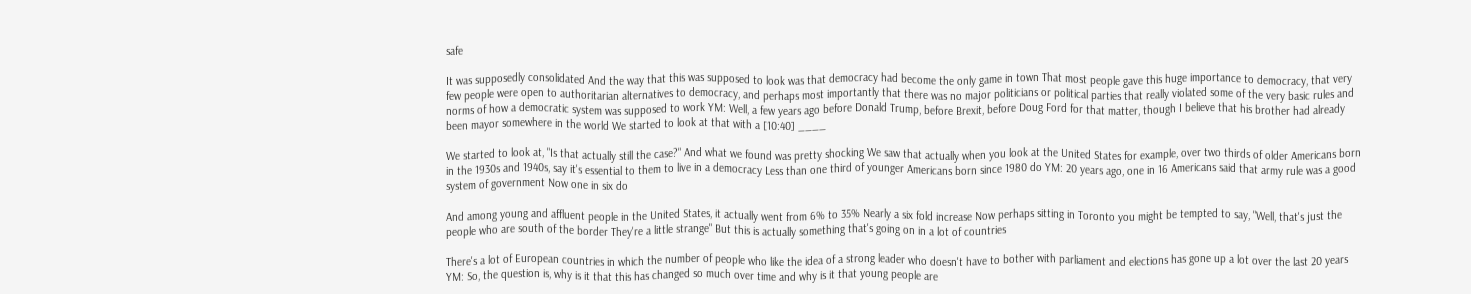safe

It was supposedly consolidated And the way that this was supposed to look was that democracy had become the only game in town That most people gave this huge importance to democracy, that very few people were open to authoritarian alternatives to democracy, and perhaps most importantly that there was no major politicians or political parties that really violated some of the very basic rules and norms of how a democratic system was supposed to work YM: Well, a few years ago before Donald Trump, before Brexit, before Doug Ford for that matter, though I believe that his brother had already been mayor somewhere in the world We started to look at that with a [10:40] ____

We started to look at, "Is that actually still the case?" And what we found was pretty shocking We saw that actually when you look at the United States for example, over two thirds of older Americans born in the 1930s and 1940s, say it's essential to them to live in a democracy Less than one third of younger Americans born since 1980 do YM: 20 years ago, one in 16 Americans said that army rule was a good system of government Now one in six do

And among young and affluent people in the United States, it actually went from 6% to 35% Nearly a six fold increase Now perhaps sitting in Toronto you might be tempted to say, "Well, that's just the people who are south of the border They're a little strange" But this is actually something that's going on in a lot of countries

There's a lot of European countries in which the number of people who like the idea of a strong leader who doesn't have to bother with parliament and elections has gone up a lot over the last 20 years YM: So, the question is, why is it that this has changed so much over time and why is it that young people are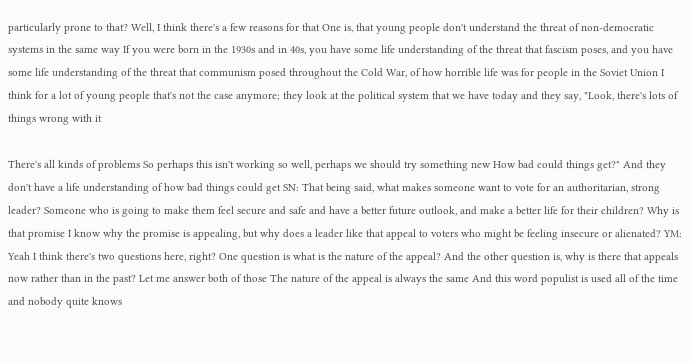particularly prone to that? Well, I think there's a few reasons for that One is, that young people don't understand the threat of non-democratic systems in the same way If you were born in the 1930s and in 40s, you have some life understanding of the threat that fascism poses, and you have some life understanding of the threat that communism posed throughout the Cold War, of how horrible life was for people in the Soviet Union I think for a lot of young people that's not the case anymore; they look at the political system that we have today and they say, "Look, there's lots of things wrong with it

There's all kinds of problems So perhaps this isn't working so well, perhaps we should try something new How bad could things get?" And they don't have a life understanding of how bad things could get SN: That being said, what makes someone want to vote for an authoritarian, strong leader? Someone who is going to make them feel secure and safe and have a better future outlook, and make a better life for their children? Why is that promise I know why the promise is appealing, but why does a leader like that appeal to voters who might be feeling insecure or alienated? YM: Yeah I think there's two questions here, right? One question is what is the nature of the appeal? And the other question is, why is there that appeals now rather than in the past? Let me answer both of those The nature of the appeal is always the same And this word populist is used all of the time and nobody quite knows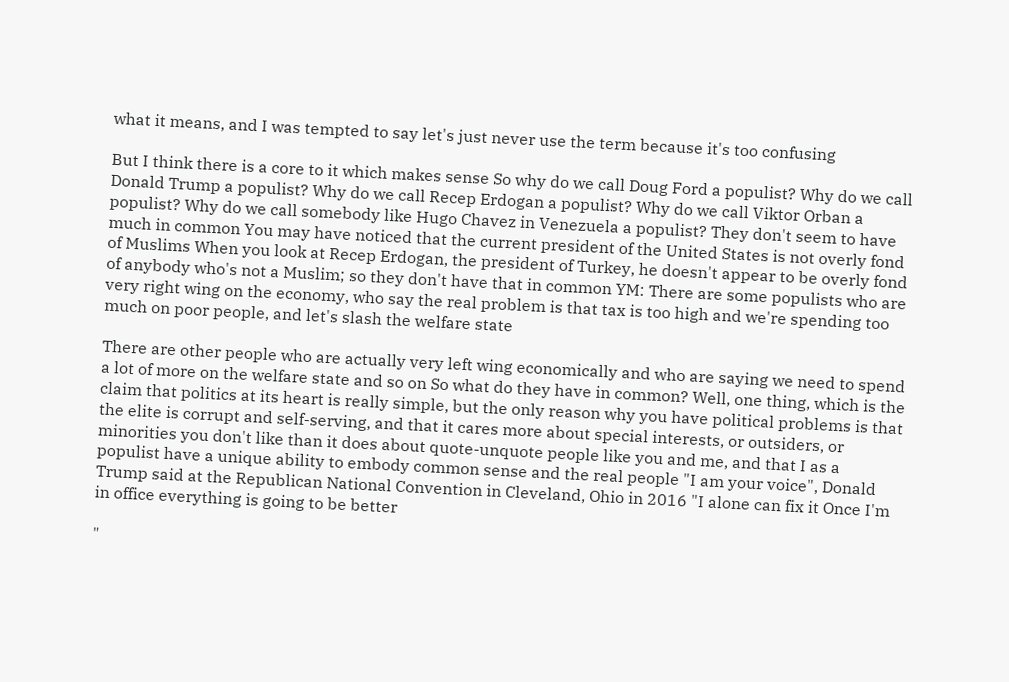what it means, and I was tempted to say let's just never use the term because it's too confusing

But I think there is a core to it which makes sense So why do we call Doug Ford a populist? Why do we call Donald Trump a populist? Why do we call Recep Erdogan a populist? Why do we call Viktor Orban a populist? Why do we call somebody like Hugo Chavez in Venezuela a populist? They don't seem to have much in common You may have noticed that the current president of the United States is not overly fond of Muslims When you look at Recep Erdogan, the president of Turkey, he doesn't appear to be overly fond of anybody who's not a Muslim; so they don't have that in common YM: There are some populists who are very right wing on the economy, who say the real problem is that tax is too high and we're spending too much on poor people, and let's slash the welfare state

There are other people who are actually very left wing economically and who are saying we need to spend a lot of more on the welfare state and so on So what do they have in common? Well, one thing, which is the claim that politics at its heart is really simple, but the only reason why you have political problems is that the elite is corrupt and self-serving, and that it cares more about special interests, or outsiders, or minorities you don't like than it does about quote-unquote people like you and me, and that I as a populist have a unique ability to embody common sense and the real people "I am your voice", Donald Trump said at the Republican National Convention in Cleveland, Ohio in 2016 "I alone can fix it Once I'm in office everything is going to be better

"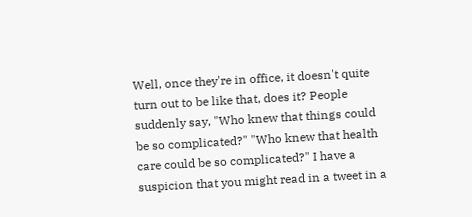Well, once they're in office, it doesn't quite turn out to be like that, does it? People suddenly say, "Who knew that things could be so complicated?" "Who knew that health care could be so complicated?" I have a suspicion that you might read in a tweet in a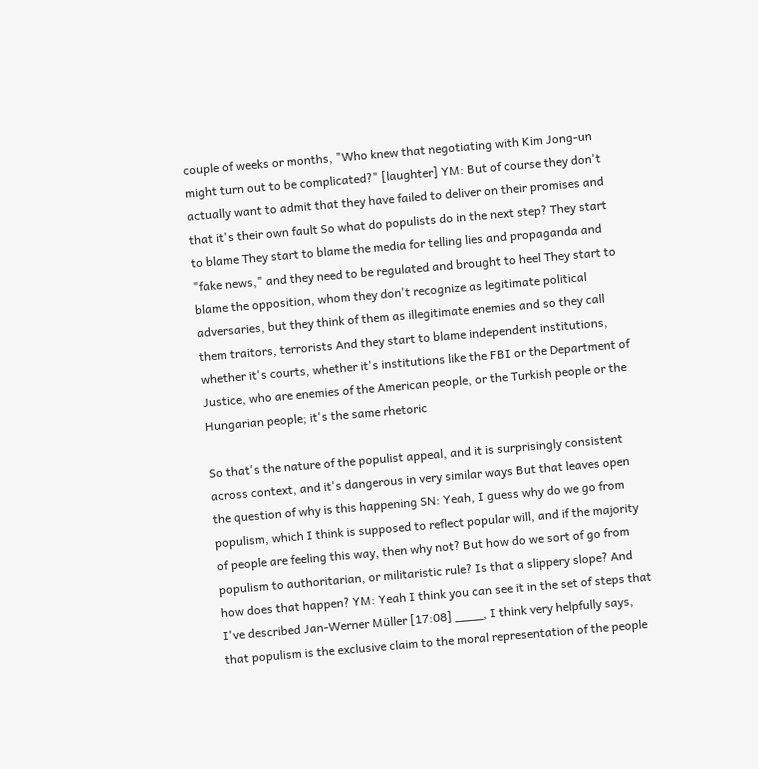couple of weeks or months, "Who knew that negotiating with Kim Jong-un might turn out to be complicated?" [laughter] YM: But of course they don't actually want to admit that they have failed to deliver on their promises and that it's their own fault So what do populists do in the next step? They start to blame They start to blame the media for telling lies and propaganda and "fake news," and they need to be regulated and brought to heel They start to blame the opposition, whom they don't recognize as legitimate political adversaries, but they think of them as illegitimate enemies and so they call them traitors, terrorists And they start to blame independent institutions, whether it's courts, whether it's institutions like the FBI or the Department of Justice, who are enemies of the American people, or the Turkish people or the Hungarian people; it's the same rhetoric

So that's the nature of the populist appeal, and it is surprisingly consistent across context, and it's dangerous in very similar ways But that leaves open the question of why is this happening SN: Yeah, I guess why do we go from populism, which I think is supposed to reflect popular will, and if the majority of people are feeling this way, then why not? But how do we sort of go from populism to authoritarian, or militaristic rule? Is that a slippery slope? And how does that happen? YM: Yeah I think you can see it in the set of steps that I've described Jan-Werner Müller [17:08] ____, I think very helpfully says, that populism is the exclusive claim to the moral representation of the people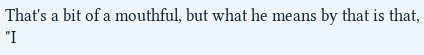That's a bit of a mouthful, but what he means by that is that, "I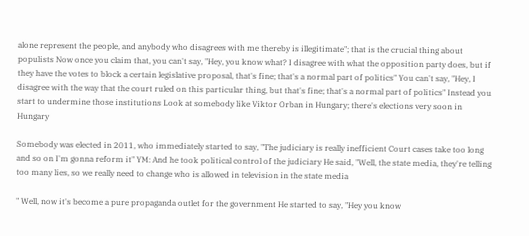alone represent the people, and anybody who disagrees with me thereby is illegitimate"; that is the crucial thing about populists Now once you claim that, you can't say, "Hey, you know what? I disagree with what the opposition party does, but if they have the votes to block a certain legislative proposal, that's fine; that's a normal part of politics" You can't say, "Hey, I disagree with the way that the court ruled on this particular thing, but that's fine; that's a normal part of politics" Instead you start to undermine those institutions Look at somebody like Viktor Orban in Hungary; there's elections very soon in Hungary

Somebody was elected in 2011, who immediately started to say, "The judiciary is really inefficient Court cases take too long and so on I'm gonna reform it" YM: And he took political control of the judiciary He said, "Well, the state media, they're telling too many lies, so we really need to change who is allowed in television in the state media

" Well, now it's become a pure propaganda outlet for the government He started to say, "Hey you know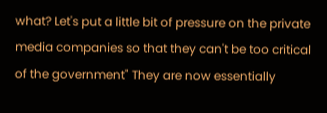what? Let's put a little bit of pressure on the private media companies so that they can't be too critical of the government" They are now essentially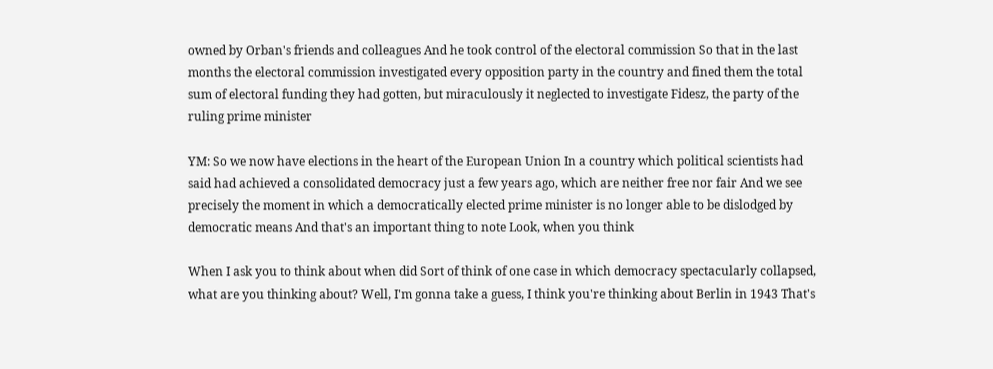owned by Orban's friends and colleagues And he took control of the electoral commission So that in the last months the electoral commission investigated every opposition party in the country and fined them the total sum of electoral funding they had gotten, but miraculously it neglected to investigate Fidesz, the party of the ruling prime minister

YM: So we now have elections in the heart of the European Union In a country which political scientists had said had achieved a consolidated democracy just a few years ago, which are neither free nor fair And we see precisely the moment in which a democratically elected prime minister is no longer able to be dislodged by democratic means And that's an important thing to note Look, when you think

When I ask you to think about when did Sort of think of one case in which democracy spectacularly collapsed, what are you thinking about? Well, I'm gonna take a guess, I think you're thinking about Berlin in 1943 That's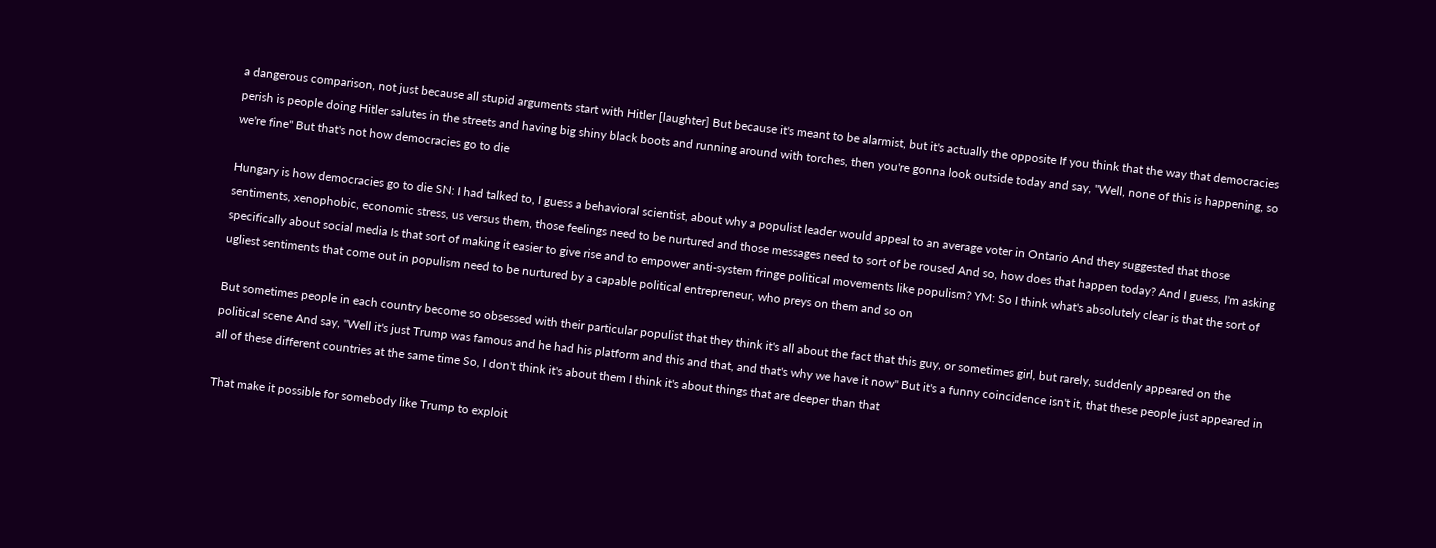a dangerous comparison, not just because all stupid arguments start with Hitler [laughter] But because it's meant to be alarmist, but it's actually the opposite If you think that the way that democracies perish is people doing Hitler salutes in the streets and having big shiny black boots and running around with torches, then you're gonna look outside today and say, "Well, none of this is happening, so we're fine" But that's not how democracies go to die

Hungary is how democracies go to die SN: I had talked to, I guess a behavioral scientist, about why a populist leader would appeal to an average voter in Ontario And they suggested that those sentiments, xenophobic, economic stress, us versus them, those feelings need to be nurtured and those messages need to sort of be roused And so, how does that happen today? And I guess, I'm asking specifically about social media Is that sort of making it easier to give rise and to empower anti-system fringe political movements like populism? YM: So I think what's absolutely clear is that the sort of ugliest sentiments that come out in populism need to be nurtured by a capable political entrepreneur, who preys on them and so on

But sometimes people in each country become so obsessed with their particular populist that they think it's all about the fact that this guy, or sometimes girl, but rarely, suddenly appeared on the political scene And say, "Well it's just Trump was famous and he had his platform and this and that, and that's why we have it now" But it's a funny coincidence isn't it, that these people just appeared in all of these different countries at the same time So, I don't think it's about them I think it's about things that are deeper than that

That make it possible for somebody like Trump to exploit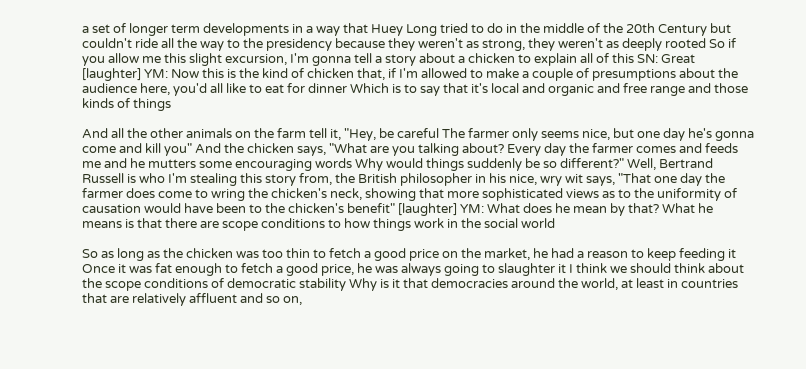a set of longer term developments in a way that Huey Long tried to do in the middle of the 20th Century but couldn't ride all the way to the presidency because they weren't as strong, they weren't as deeply rooted So if you allow me this slight excursion, I'm gonna tell a story about a chicken to explain all of this SN: Great [laughter] YM: Now this is the kind of chicken that, if I'm allowed to make a couple of presumptions about the audience here, you'd all like to eat for dinner Which is to say that it's local and organic and free range and those kinds of things

And all the other animals on the farm tell it, "Hey, be careful The farmer only seems nice, but one day he's gonna come and kill you" And the chicken says, "What are you talking about? Every day the farmer comes and feeds me and he mutters some encouraging words Why would things suddenly be so different?" Well, Bertrand Russell is who I'm stealing this story from, the British philosopher in his nice, wry wit says, "That one day the farmer does come to wring the chicken's neck, showing that more sophisticated views as to the uniformity of causation would have been to the chicken's benefit" [laughter] YM: What does he mean by that? What he means is that there are scope conditions to how things work in the social world

So as long as the chicken was too thin to fetch a good price on the market, he had a reason to keep feeding it Once it was fat enough to fetch a good price, he was always going to slaughter it I think we should think about the scope conditions of democratic stability Why is it that democracies around the world, at least in countries that are relatively affluent and so on,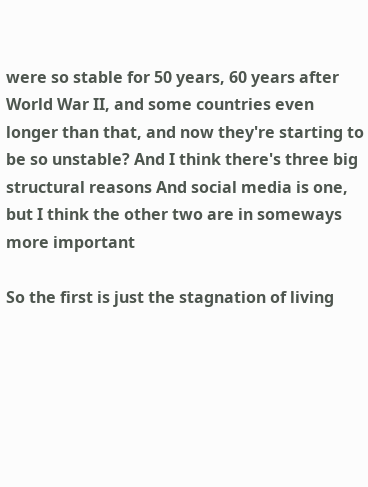were so stable for 50 years, 60 years after World War II, and some countries even longer than that, and now they're starting to be so unstable? And I think there's three big structural reasons And social media is one, but I think the other two are in someways more important

So the first is just the stagnation of living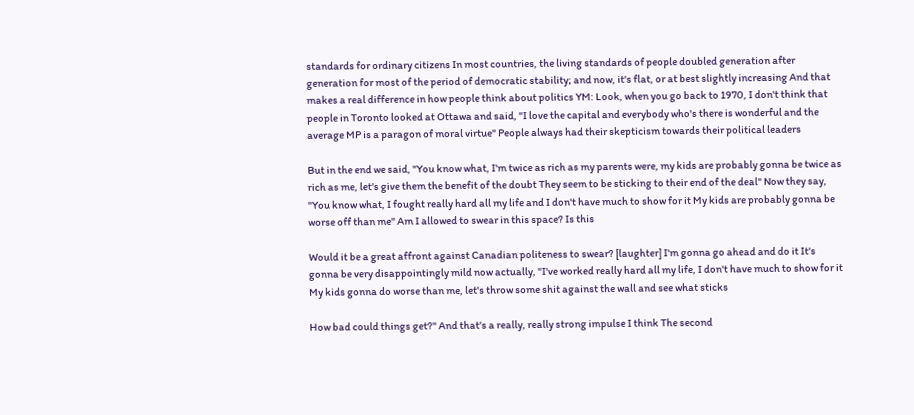standards for ordinary citizens In most countries, the living standards of people doubled generation after generation for most of the period of democratic stability; and now, it's flat, or at best slightly increasing And that makes a real difference in how people think about politics YM: Look, when you go back to 1970, I don't think that people in Toronto looked at Ottawa and said, "I love the capital and everybody who's there is wonderful and the average MP is a paragon of moral virtue" People always had their skepticism towards their political leaders

But in the end we said, "You know what, I'm twice as rich as my parents were, my kids are probably gonna be twice as rich as me, let's give them the benefit of the doubt They seem to be sticking to their end of the deal" Now they say, "You know what, I fought really hard all my life and I don't have much to show for it My kids are probably gonna be worse off than me" Am I allowed to swear in this space? Is this

Would it be a great affront against Canadian politeness to swear? [laughter] I'm gonna go ahead and do it It's gonna be very disappointingly mild now actually, "I've worked really hard all my life, I don't have much to show for it My kids gonna do worse than me, let's throw some shit against the wall and see what sticks

How bad could things get?" And that's a really, really strong impulse I think The second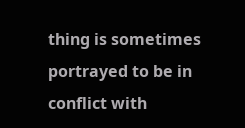thing is sometimes portrayed to be in conflict with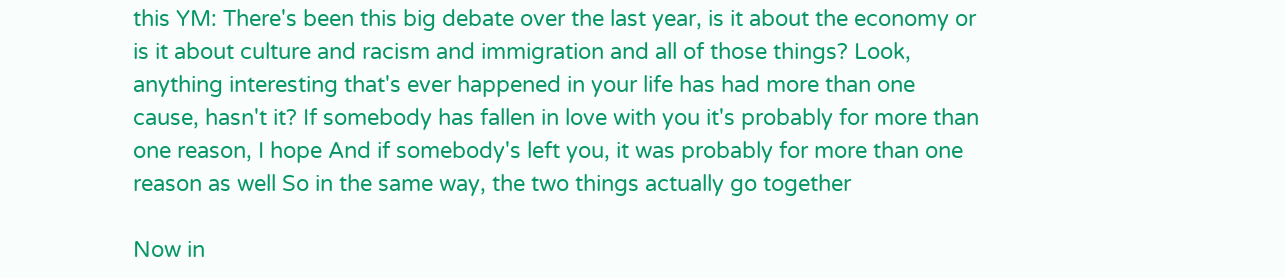this YM: There's been this big debate over the last year, is it about the economy or is it about culture and racism and immigration and all of those things? Look, anything interesting that's ever happened in your life has had more than one cause, hasn't it? If somebody has fallen in love with you it's probably for more than one reason, I hope And if somebody's left you, it was probably for more than one reason as well So in the same way, the two things actually go together

Now in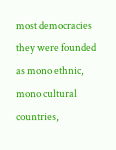most democracies they were founded as mono ethnic, mono cultural countries,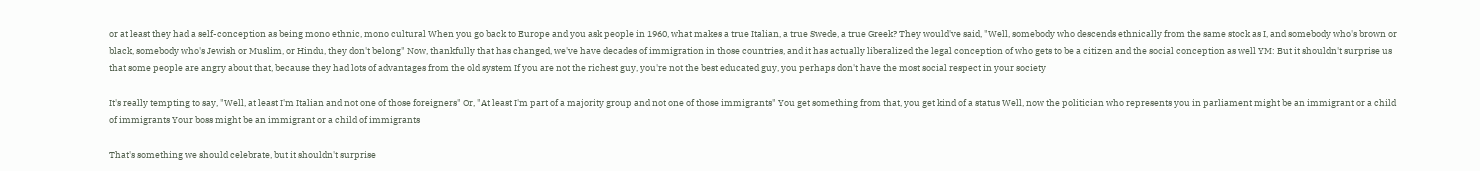or at least they had a self-conception as being mono ethnic, mono cultural When you go back to Europe and you ask people in 1960, what makes a true Italian, a true Swede, a true Greek? They would've said, "Well, somebody who descends ethnically from the same stock as I, and somebody who's brown or black, somebody who's Jewish or Muslim, or Hindu, they don't belong" Now, thankfully that has changed, we've have decades of immigration in those countries, and it has actually liberalized the legal conception of who gets to be a citizen and the social conception as well YM: But it shouldn't surprise us that some people are angry about that, because they had lots of advantages from the old system If you are not the richest guy, you're not the best educated guy, you perhaps don't have the most social respect in your society

It's really tempting to say, "Well, at least I'm Italian and not one of those foreigners" Or, "At least I'm part of a majority group and not one of those immigrants" You get something from that, you get kind of a status Well, now the politician who represents you in parliament might be an immigrant or a child of immigrants Your boss might be an immigrant or a child of immigrants

That's something we should celebrate, but it shouldn't surprise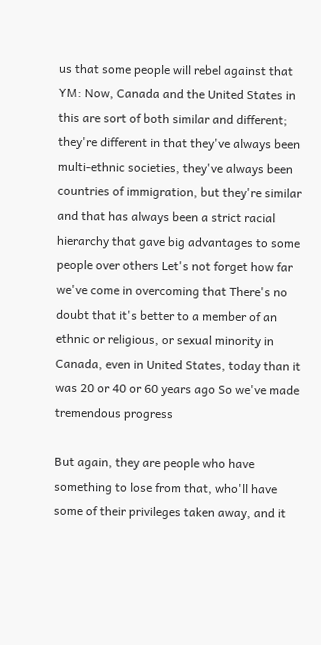us that some people will rebel against that YM: Now, Canada and the United States in this are sort of both similar and different; they're different in that they've always been multi-ethnic societies, they've always been countries of immigration, but they're similar and that has always been a strict racial hierarchy that gave big advantages to some people over others Let's not forget how far we've come in overcoming that There's no doubt that it's better to a member of an ethnic or religious, or sexual minority in Canada, even in United States, today than it was 20 or 40 or 60 years ago So we've made tremendous progress

But again, they are people who have something to lose from that, who'll have some of their privileges taken away, and it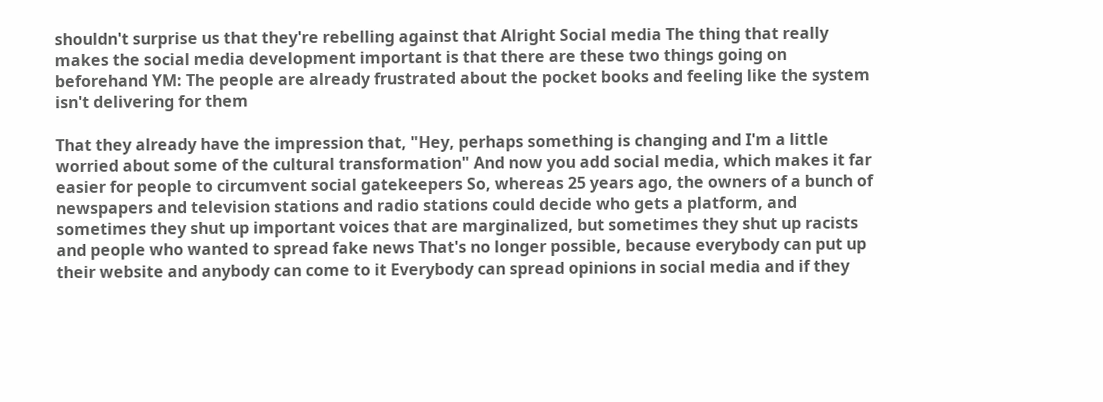shouldn't surprise us that they're rebelling against that Alright Social media The thing that really makes the social media development important is that there are these two things going on beforehand YM: The people are already frustrated about the pocket books and feeling like the system isn't delivering for them

That they already have the impression that, "Hey, perhaps something is changing and I'm a little worried about some of the cultural transformation" And now you add social media, which makes it far easier for people to circumvent social gatekeepers So, whereas 25 years ago, the owners of a bunch of newspapers and television stations and radio stations could decide who gets a platform, and sometimes they shut up important voices that are marginalized, but sometimes they shut up racists and people who wanted to spread fake news That's no longer possible, because everybody can put up their website and anybody can come to it Everybody can spread opinions in social media and if they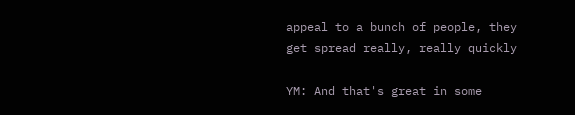appeal to a bunch of people, they get spread really, really quickly

YM: And that's great in some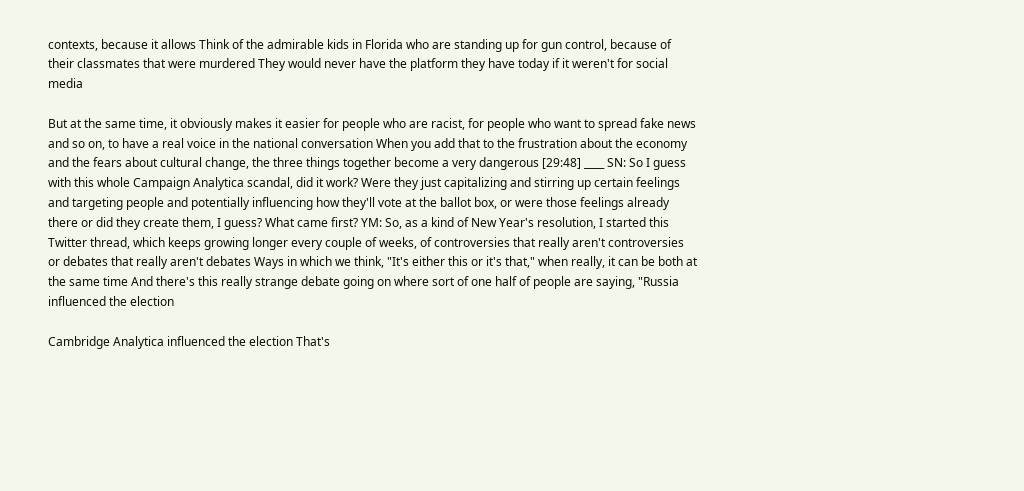contexts, because it allows Think of the admirable kids in Florida who are standing up for gun control, because of their classmates that were murdered They would never have the platform they have today if it weren't for social media

But at the same time, it obviously makes it easier for people who are racist, for people who want to spread fake news and so on, to have a real voice in the national conversation When you add that to the frustration about the economy and the fears about cultural change, the three things together become a very dangerous [29:48] ____ SN: So I guess with this whole Campaign Analytica scandal, did it work? Were they just capitalizing and stirring up certain feelings and targeting people and potentially influencing how they'll vote at the ballot box, or were those feelings already there or did they create them, I guess? What came first? YM: So, as a kind of New Year's resolution, I started this Twitter thread, which keeps growing longer every couple of weeks, of controversies that really aren't controversies or debates that really aren't debates Ways in which we think, "It's either this or it's that," when really, it can be both at the same time And there's this really strange debate going on where sort of one half of people are saying, "Russia influenced the election

Cambridge Analytica influenced the election That's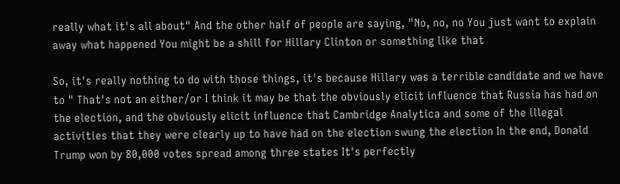really what it's all about" And the other half of people are saying, "No, no, no You just want to explain away what happened You might be a shill for Hillary Clinton or something like that

So, it's really nothing to do with those things, it's because Hillary was a terrible candidate and we have to " That's not an either/or I think it may be that the obviously elicit influence that Russia has had on the election, and the obviously elicit influence that Cambridge Analytica and some of the illegal activities that they were clearly up to have had on the election swung the election In the end, Donald Trump won by 80,000 votes spread among three states It's perfectly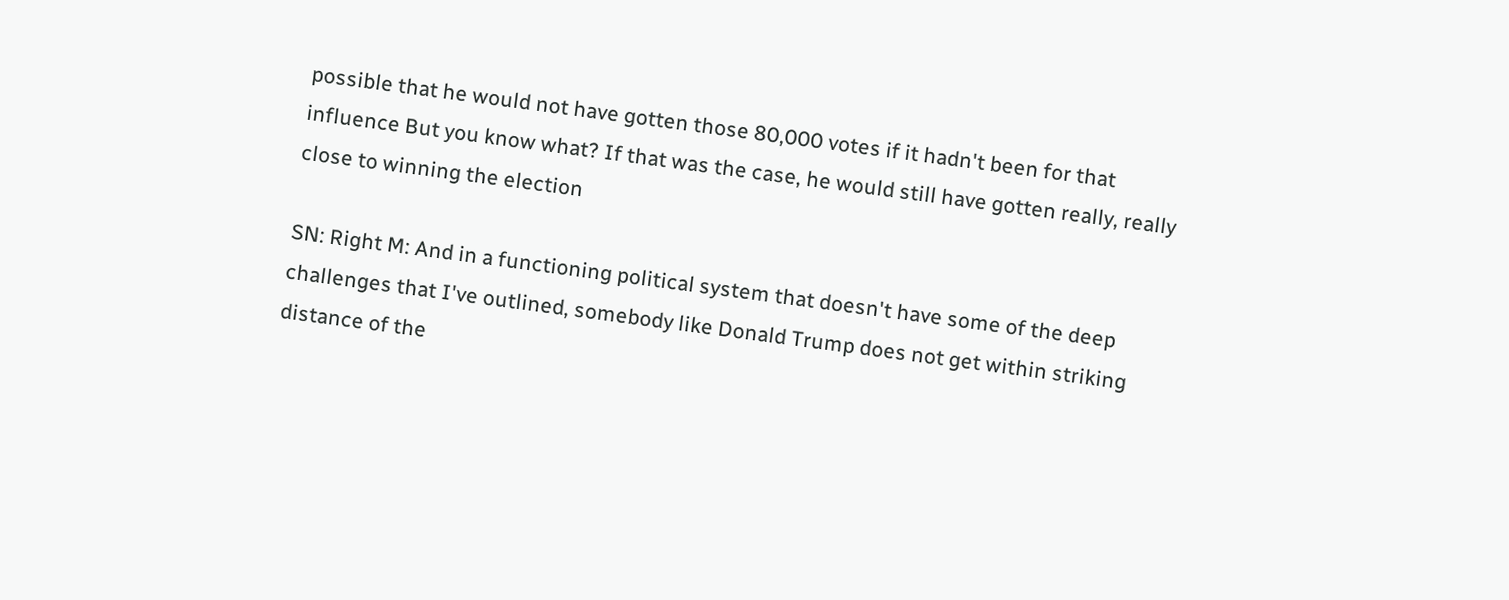possible that he would not have gotten those 80,000 votes if it hadn't been for that influence But you know what? If that was the case, he would still have gotten really, really close to winning the election

SN: Right M: And in a functioning political system that doesn't have some of the deep challenges that I've outlined, somebody like Donald Trump does not get within striking distance of the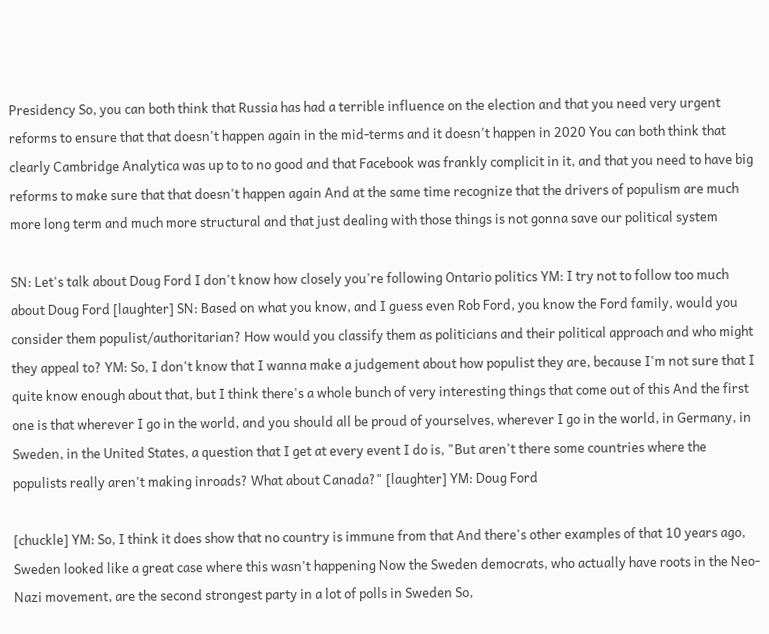Presidency So, you can both think that Russia has had a terrible influence on the election and that you need very urgent reforms to ensure that that doesn't happen again in the mid-terms and it doesn't happen in 2020 You can both think that clearly Cambridge Analytica was up to to no good and that Facebook was frankly complicit in it, and that you need to have big reforms to make sure that that doesn't happen again And at the same time recognize that the drivers of populism are much more long term and much more structural and that just dealing with those things is not gonna save our political system

SN: Let's talk about Doug Ford I don't know how closely you're following Ontario politics YM: I try not to follow too much about Doug Ford [laughter] SN: Based on what you know, and I guess even Rob Ford, you know the Ford family, would you consider them populist/authoritarian? How would you classify them as politicians and their political approach and who might they appeal to? YM: So, I don't know that I wanna make a judgement about how populist they are, because I'm not sure that I quite know enough about that, but I think there's a whole bunch of very interesting things that come out of this And the first one is that wherever I go in the world, and you should all be proud of yourselves, wherever I go in the world, in Germany, in Sweden, in the United States, a question that I get at every event I do is, "But aren't there some countries where the populists really aren't making inroads? What about Canada?" [laughter] YM: Doug Ford

[chuckle] YM: So, I think it does show that no country is immune from that And there's other examples of that 10 years ago, Sweden looked like a great case where this wasn't happening Now the Sweden democrats, who actually have roots in the Neo-Nazi movement, are the second strongest party in a lot of polls in Sweden So,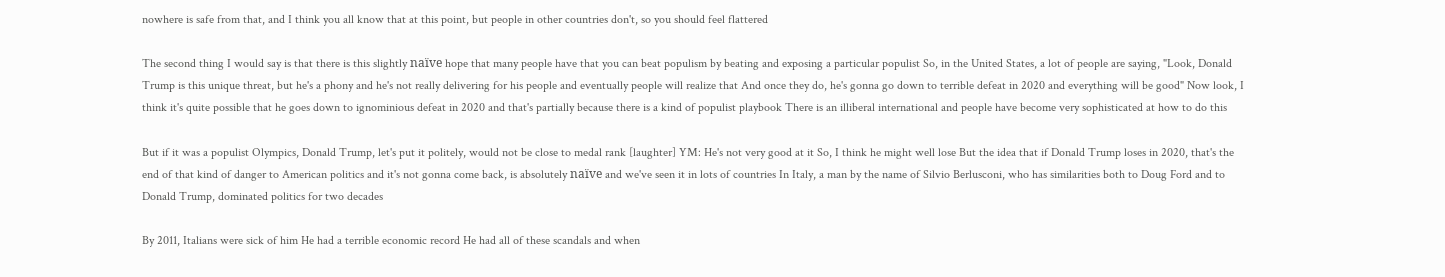nowhere is safe from that, and I think you all know that at this point, but people in other countries don't, so you should feel flattered

The second thing I would say is that there is this slightly naïve hope that many people have that you can beat populism by beating and exposing a particular populist So, in the United States, a lot of people are saying, "Look, Donald Trump is this unique threat, but he's a phony and he's not really delivering for his people and eventually people will realize that And once they do, he's gonna go down to terrible defeat in 2020 and everything will be good" Now look, I think it's quite possible that he goes down to ignominious defeat in 2020 and that's partially because there is a kind of populist playbook There is an illiberal international and people have become very sophisticated at how to do this

But if it was a populist Olympics, Donald Trump, let's put it politely, would not be close to medal rank [laughter] YM: He's not very good at it So, I think he might well lose But the idea that if Donald Trump loses in 2020, that's the end of that kind of danger to American politics and it's not gonna come back, is absolutely naïve and we've seen it in lots of countries In Italy, a man by the name of Silvio Berlusconi, who has similarities both to Doug Ford and to Donald Trump, dominated politics for two decades

By 2011, Italians were sick of him He had a terrible economic record He had all of these scandals and when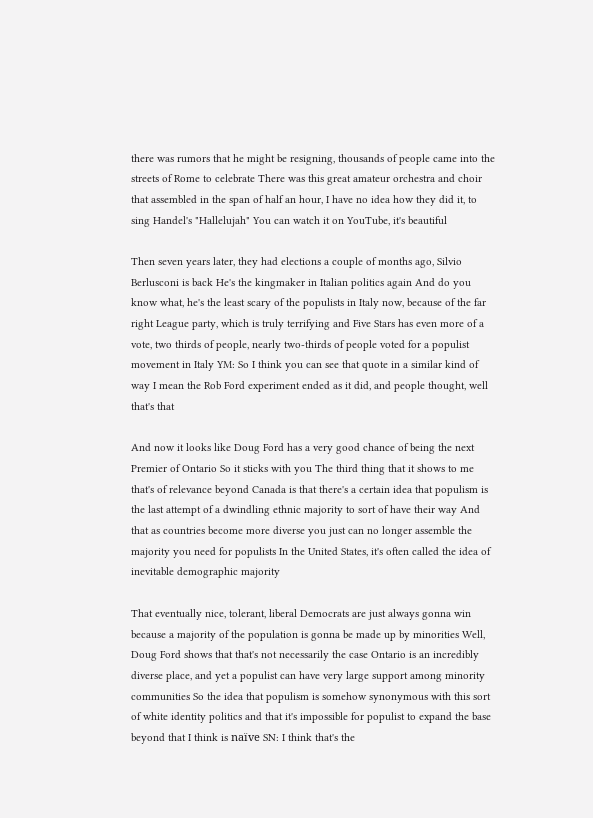there was rumors that he might be resigning, thousands of people came into the streets of Rome to celebrate There was this great amateur orchestra and choir that assembled in the span of half an hour, I have no idea how they did it, to sing Handel's "Hallelujah" You can watch it on YouTube, it's beautiful

Then seven years later, they had elections a couple of months ago, Silvio Berlusconi is back He's the kingmaker in Italian politics again And do you know what, he's the least scary of the populists in Italy now, because of the far right League party, which is truly terrifying and Five Stars has even more of a vote, two thirds of people, nearly two-thirds of people voted for a populist movement in Italy YM: So I think you can see that quote in a similar kind of way I mean the Rob Ford experiment ended as it did, and people thought, well that's that

And now it looks like Doug Ford has a very good chance of being the next Premier of Ontario So it sticks with you The third thing that it shows to me that's of relevance beyond Canada is that there's a certain idea that populism is the last attempt of a dwindling ethnic majority to sort of have their way And that as countries become more diverse you just can no longer assemble the majority you need for populists In the United States, it's often called the idea of inevitable demographic majority

That eventually nice, tolerant, liberal Democrats are just always gonna win because a majority of the population is gonna be made up by minorities Well, Doug Ford shows that that's not necessarily the case Ontario is an incredibly diverse place, and yet a populist can have very large support among minority communities So the idea that populism is somehow synonymous with this sort of white identity politics and that it's impossible for populist to expand the base beyond that I think is naïve SN: I think that's the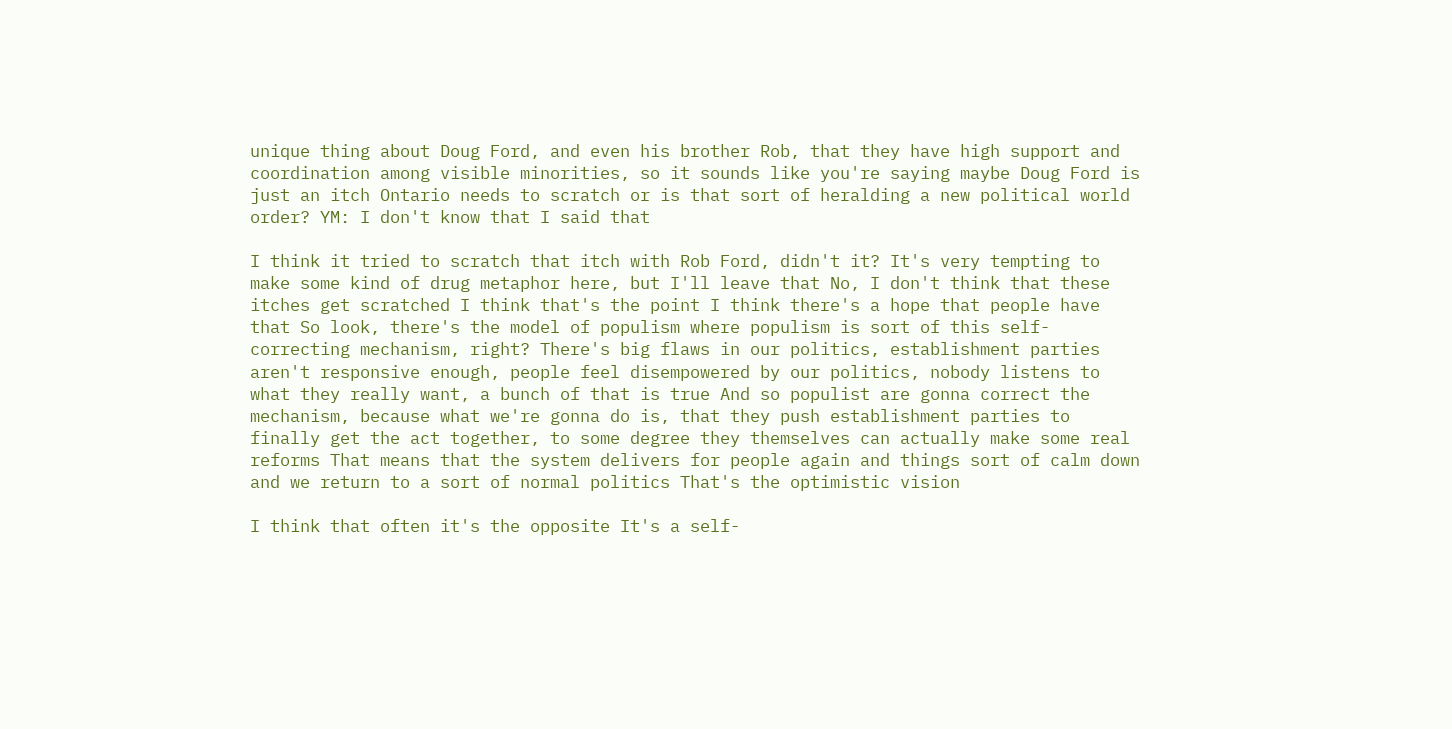unique thing about Doug Ford, and even his brother Rob, that they have high support and coordination among visible minorities, so it sounds like you're saying maybe Doug Ford is just an itch Ontario needs to scratch or is that sort of heralding a new political world order? YM: I don't know that I said that

I think it tried to scratch that itch with Rob Ford, didn't it? It's very tempting to make some kind of drug metaphor here, but I'll leave that No, I don't think that these itches get scratched I think that's the point I think there's a hope that people have that So look, there's the model of populism where populism is sort of this self-correcting mechanism, right? There's big flaws in our politics, establishment parties aren't responsive enough, people feel disempowered by our politics, nobody listens to what they really want, a bunch of that is true And so populist are gonna correct the mechanism, because what we're gonna do is, that they push establishment parties to finally get the act together, to some degree they themselves can actually make some real reforms That means that the system delivers for people again and things sort of calm down and we return to a sort of normal politics That's the optimistic vision

I think that often it's the opposite It's a self-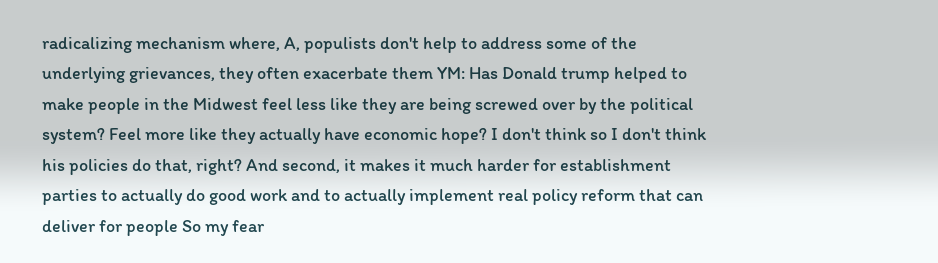radicalizing mechanism where, A, populists don't help to address some of the underlying grievances, they often exacerbate them YM: Has Donald trump helped to make people in the Midwest feel less like they are being screwed over by the political system? Feel more like they actually have economic hope? I don't think so I don't think his policies do that, right? And second, it makes it much harder for establishment parties to actually do good work and to actually implement real policy reform that can deliver for people So my fear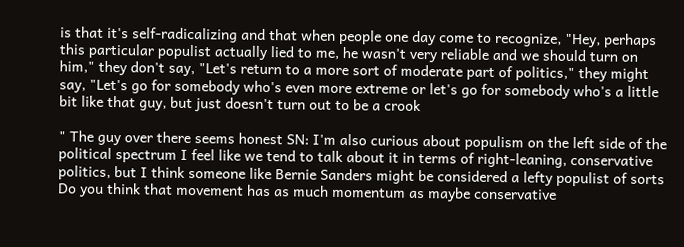is that it's self-radicalizing and that when people one day come to recognize, "Hey, perhaps this particular populist actually lied to me, he wasn't very reliable and we should turn on him," they don't say, "Let's return to a more sort of moderate part of politics," they might say, "Let's go for somebody who's even more extreme or let's go for somebody who's a little bit like that guy, but just doesn't turn out to be a crook

" The guy over there seems honest SN: I'm also curious about populism on the left side of the political spectrum I feel like we tend to talk about it in terms of right-leaning, conservative politics, but I think someone like Bernie Sanders might be considered a lefty populist of sorts Do you think that movement has as much momentum as maybe conservative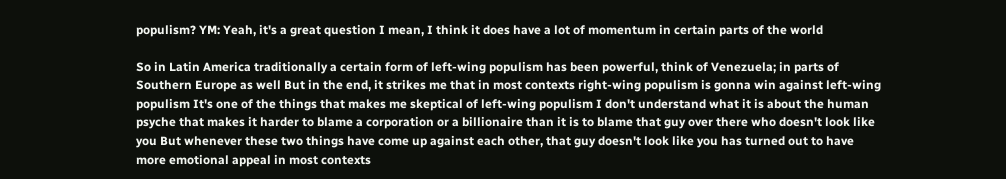populism? YM: Yeah, it's a great question I mean, I think it does have a lot of momentum in certain parts of the world

So in Latin America traditionally a certain form of left-wing populism has been powerful, think of Venezuela; in parts of Southern Europe as well But in the end, it strikes me that in most contexts right-wing populism is gonna win against left-wing populism It's one of the things that makes me skeptical of left-wing populism I don't understand what it is about the human psyche that makes it harder to blame a corporation or a billionaire than it is to blame that guy over there who doesn't look like you But whenever these two things have come up against each other, that guy doesn't look like you has turned out to have more emotional appeal in most contexts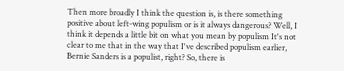Then more broadly I think the question is, is there something positive about left-wing populism or is it always dangerous? Well, I think it depends a little bit on what you mean by populism It's not clear to me that in the way that I've described populism earlier, Bernie Sanders is a populist, right? So, there is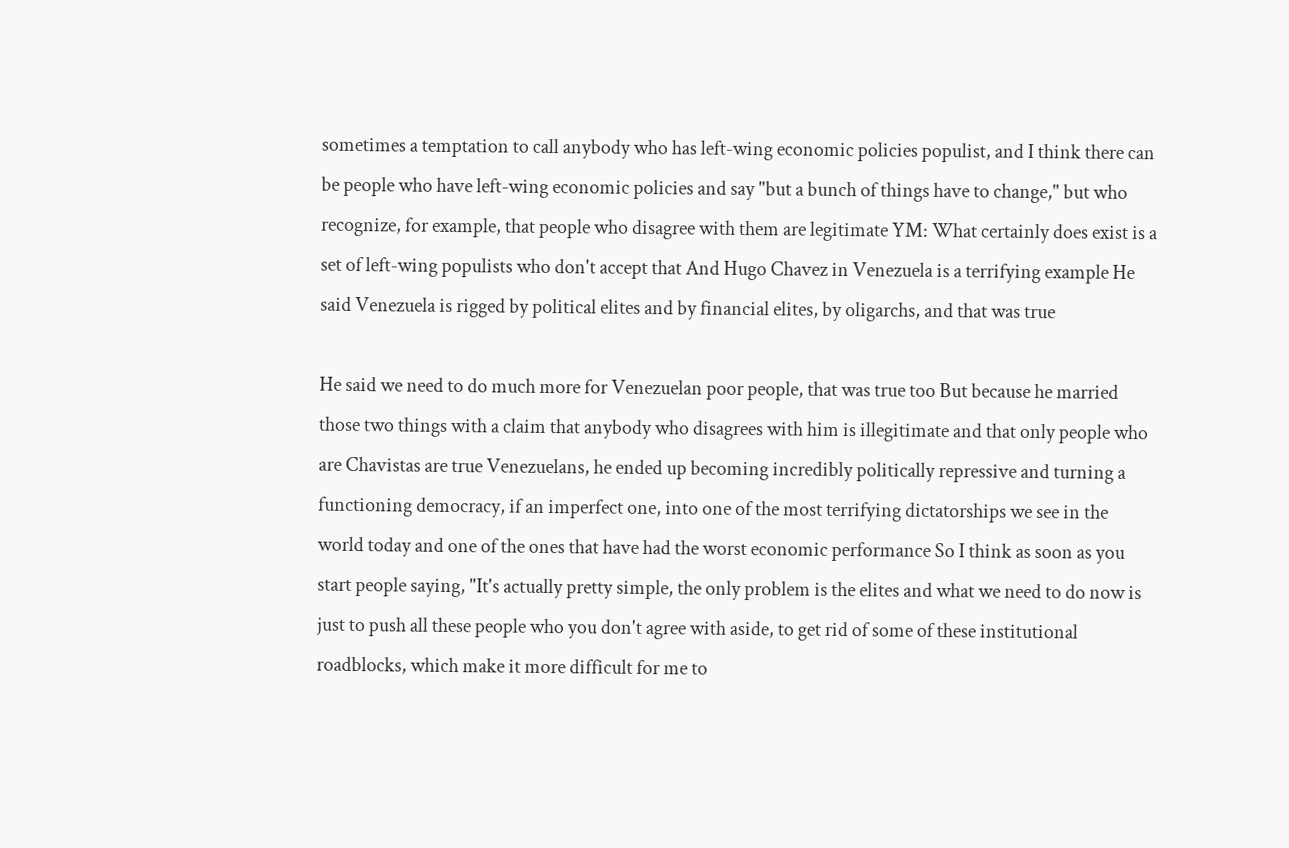sometimes a temptation to call anybody who has left-wing economic policies populist, and I think there can be people who have left-wing economic policies and say "but a bunch of things have to change," but who recognize, for example, that people who disagree with them are legitimate YM: What certainly does exist is a set of left-wing populists who don't accept that And Hugo Chavez in Venezuela is a terrifying example He said Venezuela is rigged by political elites and by financial elites, by oligarchs, and that was true

He said we need to do much more for Venezuelan poor people, that was true too But because he married those two things with a claim that anybody who disagrees with him is illegitimate and that only people who are Chavistas are true Venezuelans, he ended up becoming incredibly politically repressive and turning a functioning democracy, if an imperfect one, into one of the most terrifying dictatorships we see in the world today and one of the ones that have had the worst economic performance So I think as soon as you start people saying, "It's actually pretty simple, the only problem is the elites and what we need to do now is just to push all these people who you don't agree with aside, to get rid of some of these institutional roadblocks, which make it more difficult for me to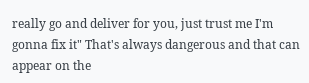really go and deliver for you, just trust me I'm gonna fix it" That's always dangerous and that can appear on the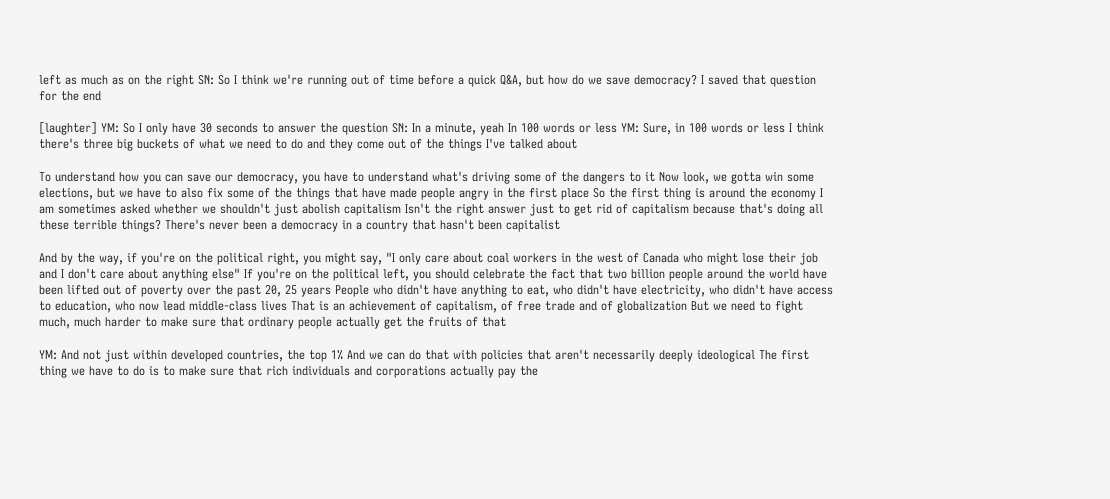left as much as on the right SN: So I think we're running out of time before a quick Q&A, but how do we save democracy? I saved that question for the end

[laughter] YM: So I only have 30 seconds to answer the question SN: In a minute, yeah In 100 words or less YM: Sure, in 100 words or less I think there's three big buckets of what we need to do and they come out of the things I've talked about

To understand how you can save our democracy, you have to understand what's driving some of the dangers to it Now look, we gotta win some elections, but we have to also fix some of the things that have made people angry in the first place So the first thing is around the economy I am sometimes asked whether we shouldn't just abolish capitalism Isn't the right answer just to get rid of capitalism because that's doing all these terrible things? There's never been a democracy in a country that hasn't been capitalist

And by the way, if you're on the political right, you might say, "I only care about coal workers in the west of Canada who might lose their job and I don't care about anything else" If you're on the political left, you should celebrate the fact that two billion people around the world have been lifted out of poverty over the past 20, 25 years People who didn't have anything to eat, who didn't have electricity, who didn't have access to education, who now lead middle-class lives That is an achievement of capitalism, of free trade and of globalization But we need to fight much, much harder to make sure that ordinary people actually get the fruits of that

YM: And not just within developed countries, the top 1% And we can do that with policies that aren't necessarily deeply ideological The first thing we have to do is to make sure that rich individuals and corporations actually pay the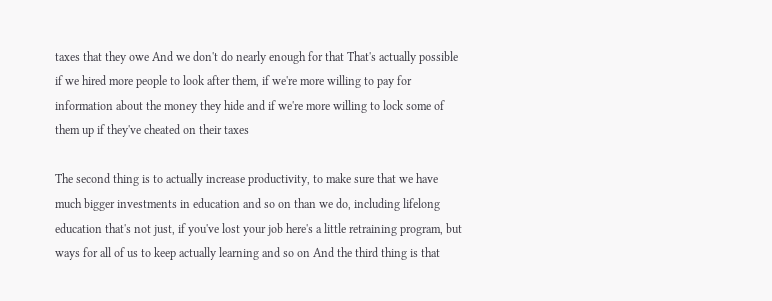taxes that they owe And we don't do nearly enough for that That's actually possible if we hired more people to look after them, if we're more willing to pay for information about the money they hide and if we're more willing to lock some of them up if they've cheated on their taxes

The second thing is to actually increase productivity, to make sure that we have much bigger investments in education and so on than we do, including lifelong education that's not just, if you've lost your job here's a little retraining program, but ways for all of us to keep actually learning and so on And the third thing is that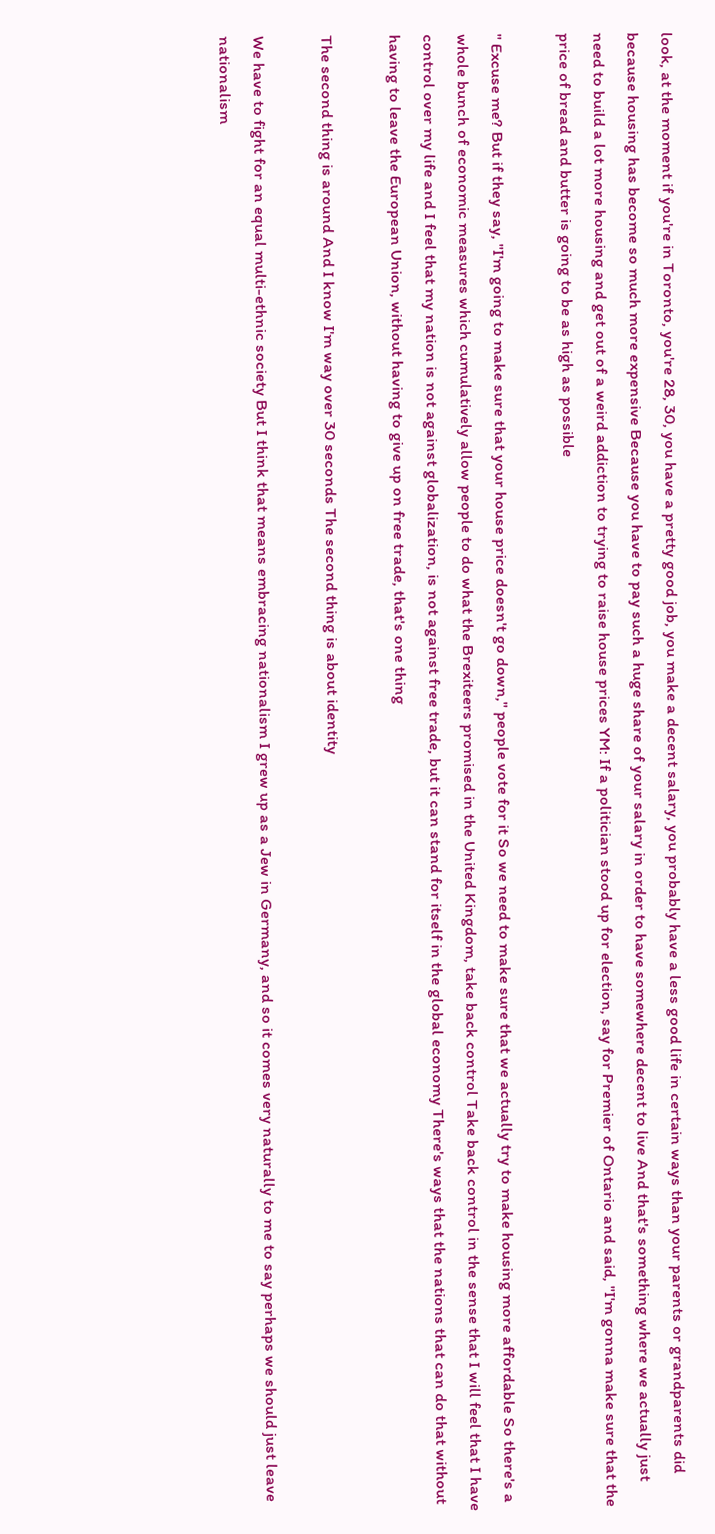look, at the moment if you're in Toronto, you're 28, 30, you have a pretty good job, you make a decent salary, you probably have a less good life in certain ways than your parents or grandparents did because housing has become so much more expensive Because you have to pay such a huge share of your salary in order to have somewhere decent to live And that's something where we actually just need to build a lot more housing and get out of a weird addiction to trying to raise house prices YM: If a politician stood up for election, say for Premier of Ontario and said, "I'm gonna make sure that the price of bread and butter is going to be as high as possible

" Excuse me? But if they say, "I'm going to make sure that your house price doesn't go down," people vote for it So we need to make sure that we actually try to make housing more affordable So there's a whole bunch of economic measures which cumulatively allow people to do what the Brexiteers promised in the United Kingdom, take back control Take back control in the sense that I will feel that I have control over my life and I feel that my nation is not against globalization, is not against free trade, but it can stand for itself in the global economy There's ways that the nations that can do that without having to leave the European Union, without having to give up on free trade, that's one thing

The second thing is around And I know I'm way over 30 seconds The second thing is about identity

We have to fight for an equal multi-ethnic society But I think that means embracing nationalism I grew up as a Jew in Germany, and so it comes very naturally to me to say perhaps we should just leave nationalism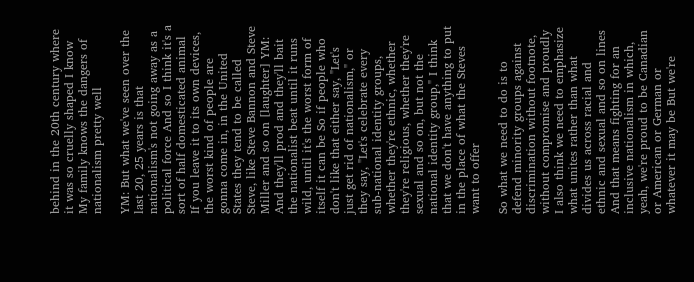behind in the 20th century where it was so cruelly shaped I know My family knows the dangers of nationalism pretty well

YM: But what we've seen over the last 20, 25 years is that nationalism's not going away as a political force And so I think it's a sort of half domesticated animal If you leave it to its own devices, the worst kind of people are gonna come in, in the United States they tend to be called Steve, like Steve Bannon and Steve Miller and so on [laughter] YM: And they'll prod and they'll bait the nationalist beat until it runs wild, until it's the worst form of itself it can be So if people who don't like that either say, "Let's just get rid of nationalism," or they say, "Let's celebrate every sub-national identity groups, whether they're ethnic, whether they're religious, whether they're sexual and so on, but not the national identity group," I think that we don't have anything to put in the place of what the Steves want to offer

So what we need to do is to defend minority groups against discrimination without footnote, without compromise and proudly I also think we need to emphasize what unites rather than what divides us across racial and ethnic and sexual and so on lines And that means fighting for an inclusive nationalism in which, yeah, we're proud to be Canadian or American or German or whatever it may be But we're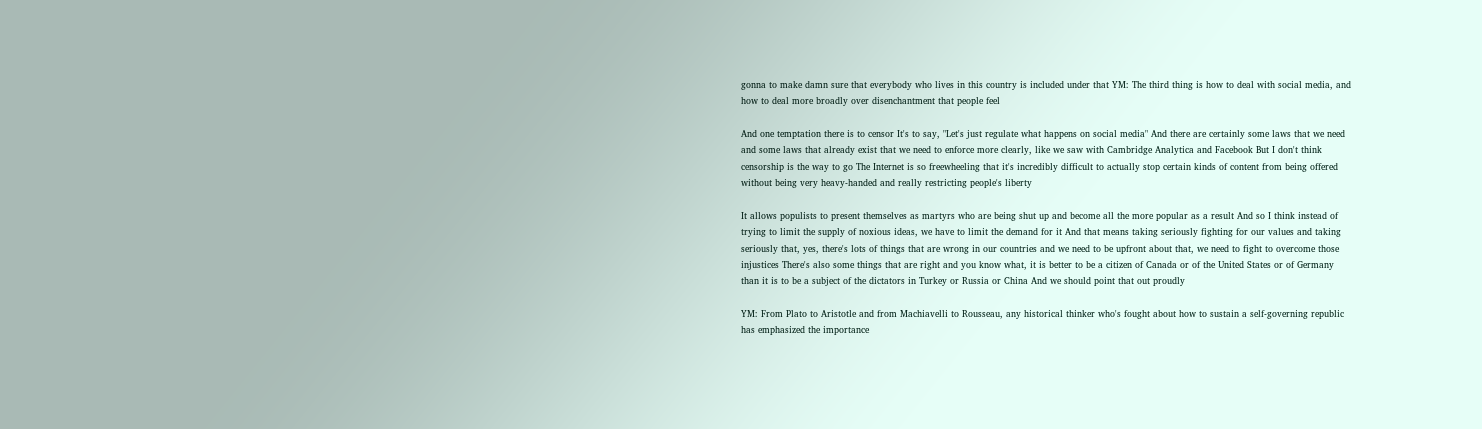gonna to make damn sure that everybody who lives in this country is included under that YM: The third thing is how to deal with social media, and how to deal more broadly over disenchantment that people feel

And one temptation there is to censor It's to say, "Let's just regulate what happens on social media" And there are certainly some laws that we need and some laws that already exist that we need to enforce more clearly, like we saw with Cambridge Analytica and Facebook But I don't think censorship is the way to go The Internet is so freewheeling that it's incredibly difficult to actually stop certain kinds of content from being offered without being very heavy-handed and really restricting people's liberty

It allows populists to present themselves as martyrs who are being shut up and become all the more popular as a result And so I think instead of trying to limit the supply of noxious ideas, we have to limit the demand for it And that means taking seriously fighting for our values and taking seriously that, yes, there's lots of things that are wrong in our countries and we need to be upfront about that, we need to fight to overcome those injustices There's also some things that are right and you know what, it is better to be a citizen of Canada or of the United States or of Germany than it is to be a subject of the dictators in Turkey or Russia or China And we should point that out proudly

YM: From Plato to Aristotle and from Machiavelli to Rousseau, any historical thinker who's fought about how to sustain a self-governing republic has emphasized the importance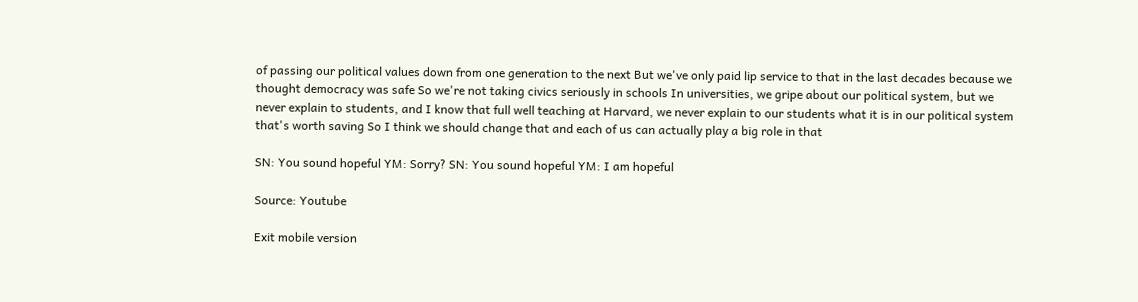of passing our political values down from one generation to the next But we've only paid lip service to that in the last decades because we thought democracy was safe So we're not taking civics seriously in schools In universities, we gripe about our political system, but we never explain to students, and I know that full well teaching at Harvard, we never explain to our students what it is in our political system that's worth saving So I think we should change that and each of us can actually play a big role in that

SN: You sound hopeful YM: Sorry? SN: You sound hopeful YM: I am hopeful

Source: Youtube

Exit mobile version